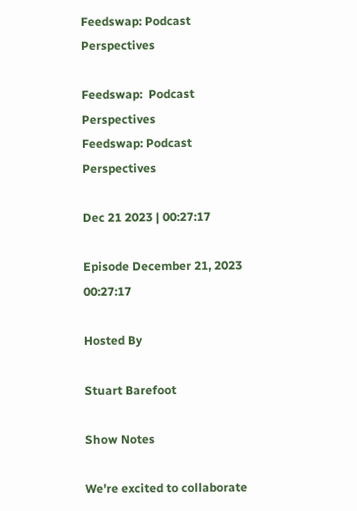Feedswap: Podcast Perspectives

Feedswap:  Podcast Perspectives
Feedswap: Podcast Perspectives

Dec 21 2023 | 00:27:17

Episode December 21, 2023 00:27:17

Hosted By

Stuart Barefoot

Show Notes

We're excited to collaborate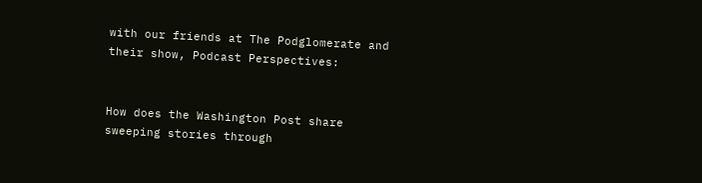with our friends at The Podglomerate and their show, Podcast Perspectives:


How does the Washington Post share sweeping stories through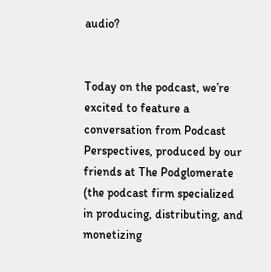audio?


Today on the podcast, we’re excited to feature a conversation from Podcast Perspectives, produced by our friends at The Podglomerate (the podcast firm specialized in producing, distributing, and monetizing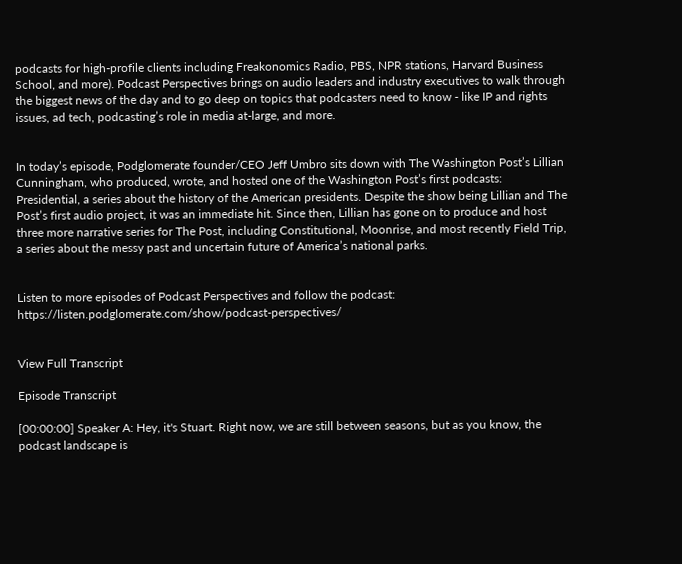podcasts for high-profile clients including Freakonomics Radio, PBS, NPR stations, Harvard Business School, and more). Podcast Perspectives brings on audio leaders and industry executives to walk through the biggest news of the day and to go deep on topics that podcasters need to know - like IP and rights issues, ad tech, podcasting’s role in media at-large, and more.


In today’s episode, Podglomerate founder/CEO Jeff Umbro sits down with The Washington Post’s Lillian Cunningham, who produced, wrote, and hosted one of the Washington Post’s first podcasts: Presidential, a series about the history of the American presidents. Despite the show being Lillian and The Post’s first audio project, it was an immediate hit. Since then, Lillian has gone on to produce and host three more narrative series for The Post, including Constitutional, Moonrise, and most recently Field Trip, a series about the messy past and uncertain future of America’s national parks.


Listen to more episodes of Podcast Perspectives and follow the podcast: https://listen.podglomerate.com/show/podcast-perspectives/


View Full Transcript

Episode Transcript

[00:00:00] Speaker A: Hey, it's Stuart. Right now, we are still between seasons, but as you know, the podcast landscape is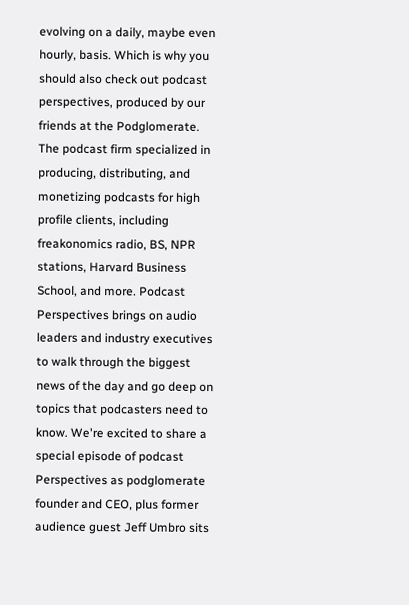evolving on a daily, maybe even hourly, basis. Which is why you should also check out podcast perspectives, produced by our friends at the Podglomerate. The podcast firm specialized in producing, distributing, and monetizing podcasts for high profile clients, including freakonomics radio, BS, NPR stations, Harvard Business School, and more. Podcast Perspectives brings on audio leaders and industry executives to walk through the biggest news of the day and go deep on topics that podcasters need to know. We're excited to share a special episode of podcast Perspectives as podglomerate founder and CEO, plus former audience guest Jeff Umbro sits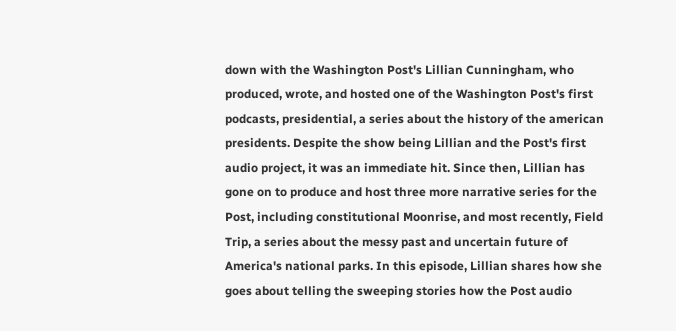down with the Washington Post's Lillian Cunningham, who produced, wrote, and hosted one of the Washington Post's first podcasts, presidential, a series about the history of the american presidents. Despite the show being Lillian and the Post's first audio project, it was an immediate hit. Since then, Lillian has gone on to produce and host three more narrative series for the Post, including constitutional Moonrise, and most recently, Field Trip, a series about the messy past and uncertain future of America's national parks. In this episode, Lillian shares how she goes about telling the sweeping stories how the Post audio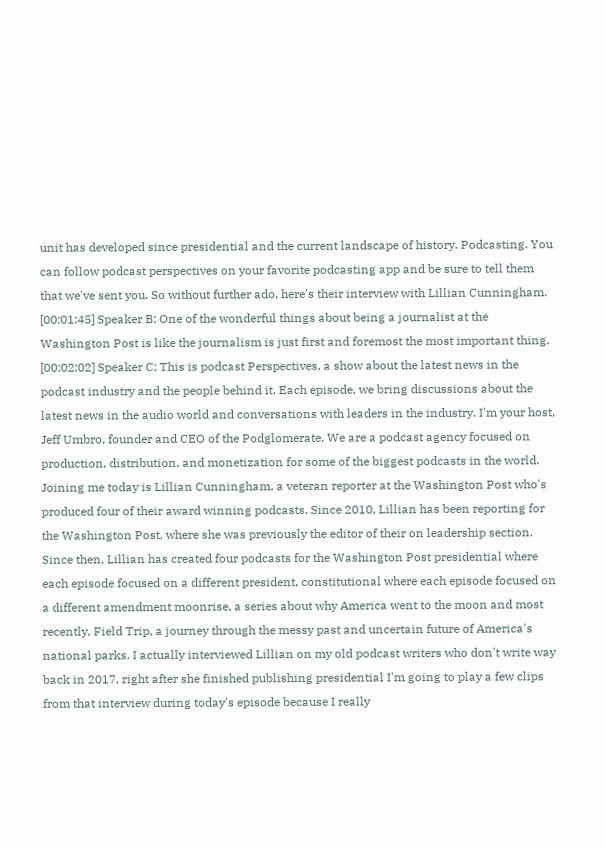unit has developed since presidential and the current landscape of history. Podcasting. You can follow podcast perspectives on your favorite podcasting app and be sure to tell them that we've sent you. So without further ado, here's their interview with Lillian Cunningham. [00:01:45] Speaker B: One of the wonderful things about being a journalist at the Washington Post is like the journalism is just first and foremost the most important thing. [00:02:02] Speaker C: This is podcast Perspectives, a show about the latest news in the podcast industry and the people behind it. Each episode, we bring discussions about the latest news in the audio world and conversations with leaders in the industry. I'm your host, Jeff Umbro, founder and CEO of the Podglomerate. We are a podcast agency focused on production, distribution, and monetization for some of the biggest podcasts in the world. Joining me today is Lillian Cunningham, a veteran reporter at the Washington Post who's produced four of their award winning podcasts. Since 2010, Lillian has been reporting for the Washington Post, where she was previously the editor of their on leadership section. Since then, Lillian has created four podcasts for the Washington Post presidential where each episode focused on a different president, constitutional where each episode focused on a different amendment moonrise, a series about why America went to the moon and most recently, Field Trip, a journey through the messy past and uncertain future of America's national parks. I actually interviewed Lillian on my old podcast writers who don't write way back in 2017, right after she finished publishing presidential I'm going to play a few clips from that interview during today's episode because I really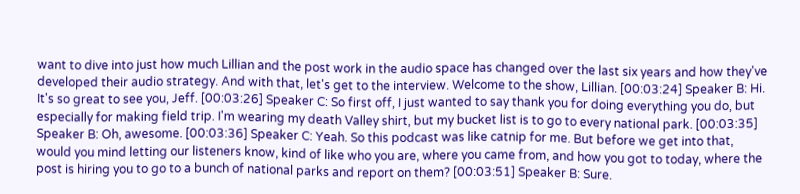want to dive into just how much Lillian and the post work in the audio space has changed over the last six years and how they've developed their audio strategy. And with that, let's get to the interview. Welcome to the show, Lillian. [00:03:24] Speaker B: Hi. It's so great to see you, Jeff. [00:03:26] Speaker C: So first off, I just wanted to say thank you for doing everything you do, but especially for making field trip. I'm wearing my death Valley shirt, but my bucket list is to go to every national park. [00:03:35] Speaker B: Oh, awesome. [00:03:36] Speaker C: Yeah. So this podcast was like catnip for me. But before we get into that, would you mind letting our listeners know, kind of like who you are, where you came from, and how you got to today, where the post is hiring you to go to a bunch of national parks and report on them? [00:03:51] Speaker B: Sure.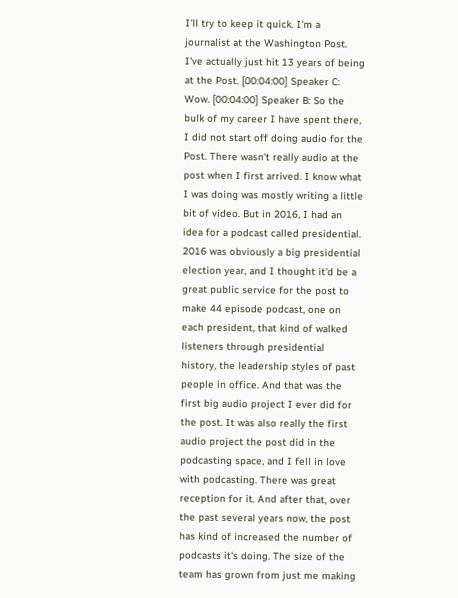I'll try to keep it quick. I'm a journalist at the Washington Post. I've actually just hit 13 years of being at the Post. [00:04:00] Speaker C: Wow. [00:04:00] Speaker B: So the bulk of my career I have spent there, I did not start off doing audio for the Post. There wasn't really audio at the post when I first arrived. I know what I was doing was mostly writing a little bit of video. But in 2016, I had an idea for a podcast called presidential. 2016 was obviously a big presidential election year, and I thought it'd be a great public service for the post to make 44 episode podcast, one on each president, that kind of walked listeners through presidential history, the leadership styles of past people in office. And that was the first big audio project I ever did for the post. It was also really the first audio project the post did in the podcasting space, and I fell in love with podcasting. There was great reception for it. And after that, over the past several years now, the post has kind of increased the number of podcasts it's doing. The size of the team has grown from just me making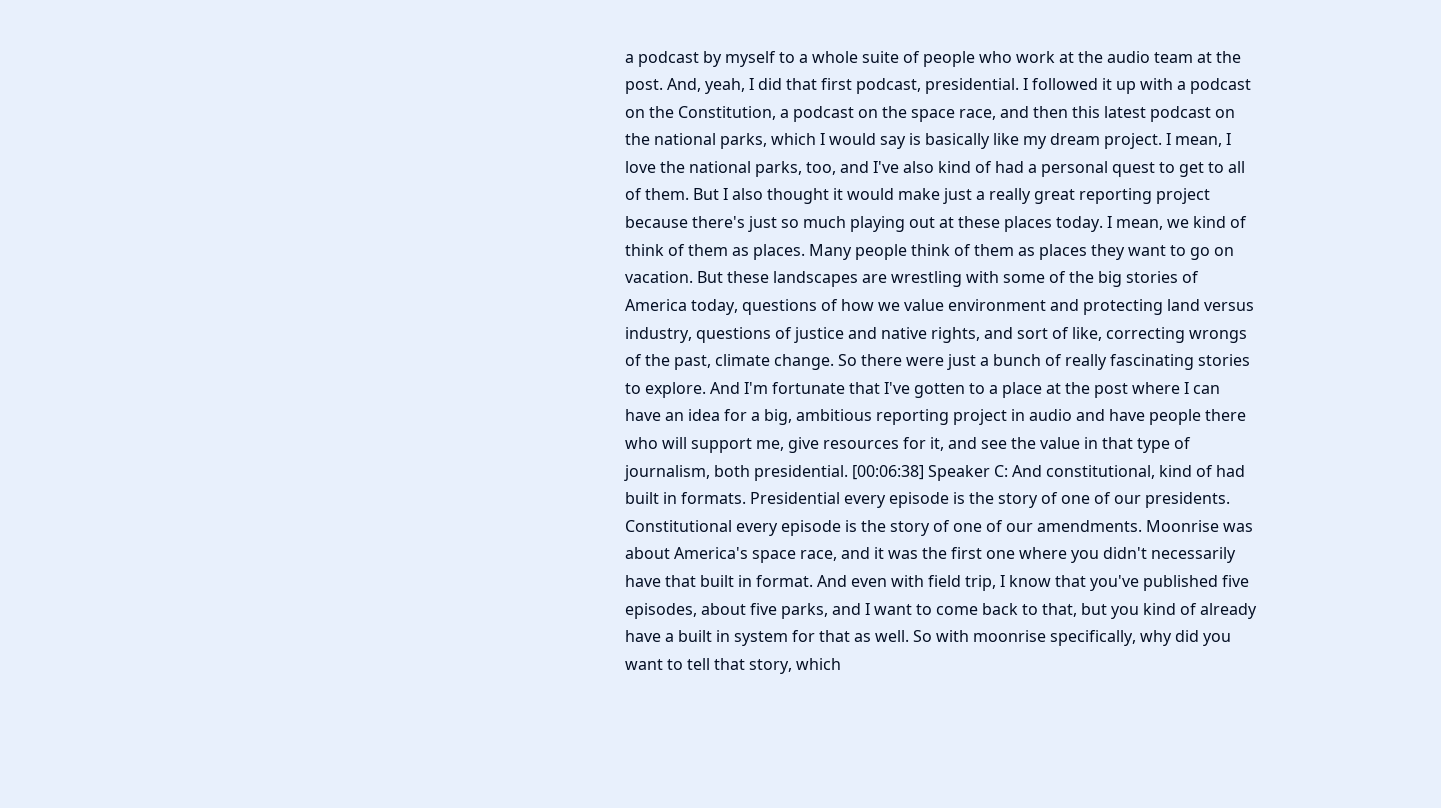a podcast by myself to a whole suite of people who work at the audio team at the post. And, yeah, I did that first podcast, presidential. I followed it up with a podcast on the Constitution, a podcast on the space race, and then this latest podcast on the national parks, which I would say is basically like my dream project. I mean, I love the national parks, too, and I've also kind of had a personal quest to get to all of them. But I also thought it would make just a really great reporting project because there's just so much playing out at these places today. I mean, we kind of think of them as places. Many people think of them as places they want to go on vacation. But these landscapes are wrestling with some of the big stories of America today, questions of how we value environment and protecting land versus industry, questions of justice and native rights, and sort of like, correcting wrongs of the past, climate change. So there were just a bunch of really fascinating stories to explore. And I'm fortunate that I've gotten to a place at the post where I can have an idea for a big, ambitious reporting project in audio and have people there who will support me, give resources for it, and see the value in that type of journalism, both presidential. [00:06:38] Speaker C: And constitutional, kind of had built in formats. Presidential every episode is the story of one of our presidents. Constitutional every episode is the story of one of our amendments. Moonrise was about America's space race, and it was the first one where you didn't necessarily have that built in format. And even with field trip, I know that you've published five episodes, about five parks, and I want to come back to that, but you kind of already have a built in system for that as well. So with moonrise specifically, why did you want to tell that story, which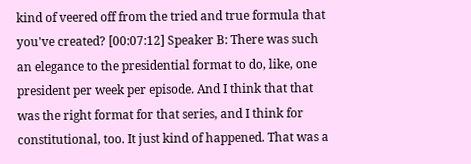kind of veered off from the tried and true formula that you've created? [00:07:12] Speaker B: There was such an elegance to the presidential format to do, like, one president per week per episode. And I think that that was the right format for that series, and I think for constitutional, too. It just kind of happened. That was a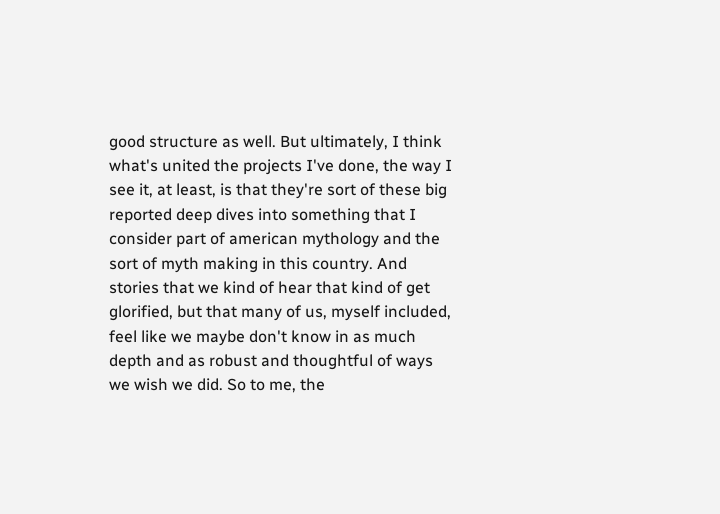good structure as well. But ultimately, I think what's united the projects I've done, the way I see it, at least, is that they're sort of these big reported deep dives into something that I consider part of american mythology and the sort of myth making in this country. And stories that we kind of hear that kind of get glorified, but that many of us, myself included, feel like we maybe don't know in as much depth and as robust and thoughtful of ways we wish we did. So to me, the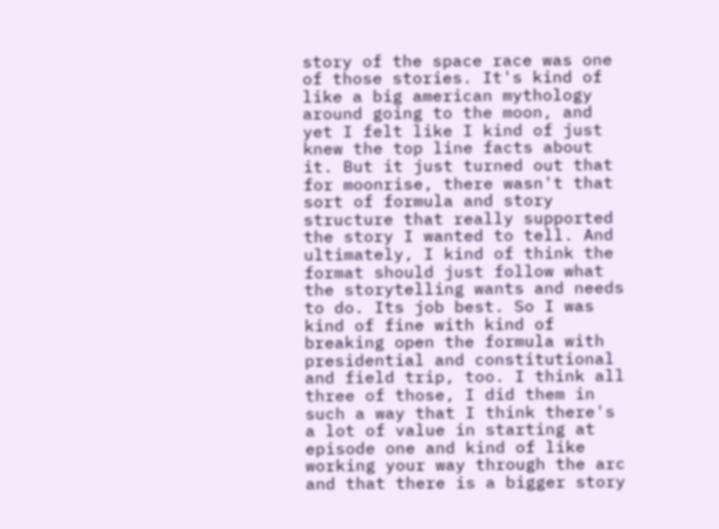story of the space race was one of those stories. It's kind of like a big american mythology around going to the moon, and yet I felt like I kind of just knew the top line facts about it. But it just turned out that for moonrise, there wasn't that sort of formula and story structure that really supported the story I wanted to tell. And ultimately, I kind of think the format should just follow what the storytelling wants and needs to do. Its job best. So I was kind of fine with kind of breaking open the formula with presidential and constitutional and field trip, too. I think all three of those, I did them in such a way that I think there's a lot of value in starting at episode one and kind of like working your way through the arc and that there is a bigger story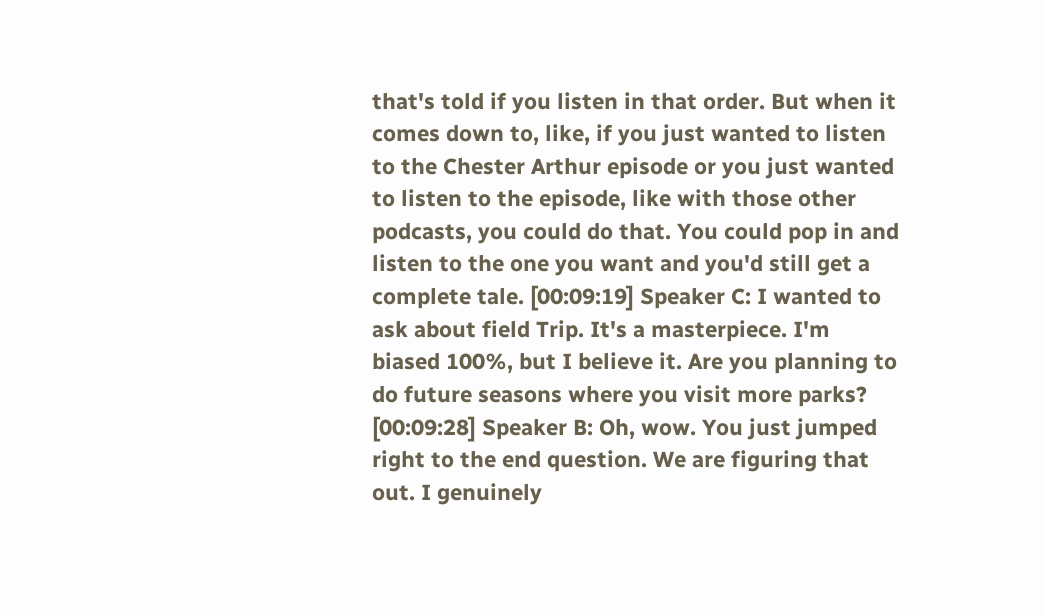that's told if you listen in that order. But when it comes down to, like, if you just wanted to listen to the Chester Arthur episode or you just wanted to listen to the episode, like with those other podcasts, you could do that. You could pop in and listen to the one you want and you'd still get a complete tale. [00:09:19] Speaker C: I wanted to ask about field Trip. It's a masterpiece. I'm biased 100%, but I believe it. Are you planning to do future seasons where you visit more parks? [00:09:28] Speaker B: Oh, wow. You just jumped right to the end question. We are figuring that out. I genuinely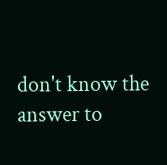don't know the answer to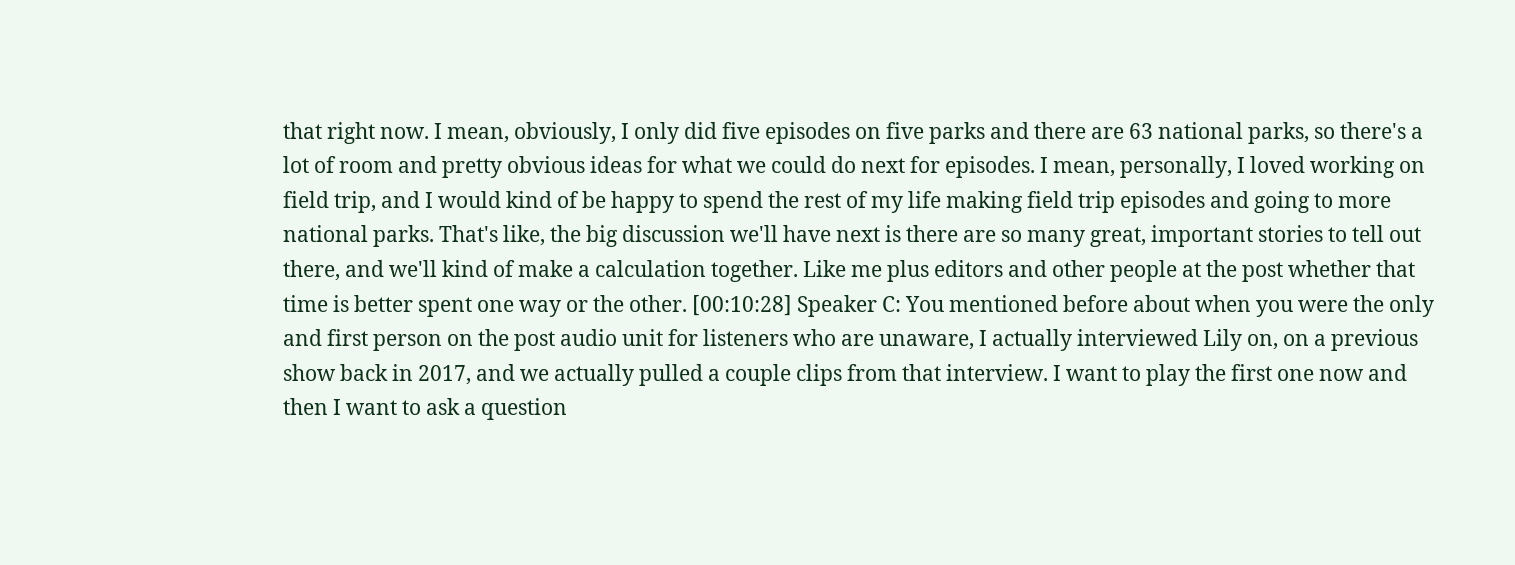that right now. I mean, obviously, I only did five episodes on five parks and there are 63 national parks, so there's a lot of room and pretty obvious ideas for what we could do next for episodes. I mean, personally, I loved working on field trip, and I would kind of be happy to spend the rest of my life making field trip episodes and going to more national parks. That's like, the big discussion we'll have next is there are so many great, important stories to tell out there, and we'll kind of make a calculation together. Like me plus editors and other people at the post whether that time is better spent one way or the other. [00:10:28] Speaker C: You mentioned before about when you were the only and first person on the post audio unit for listeners who are unaware, I actually interviewed Lily on, on a previous show back in 2017, and we actually pulled a couple clips from that interview. I want to play the first one now and then I want to ask a question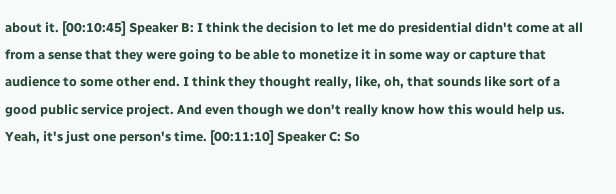about it. [00:10:45] Speaker B: I think the decision to let me do presidential didn't come at all from a sense that they were going to be able to monetize it in some way or capture that audience to some other end. I think they thought really, like, oh, that sounds like sort of a good public service project. And even though we don't really know how this would help us. Yeah, it's just one person's time. [00:11:10] Speaker C: So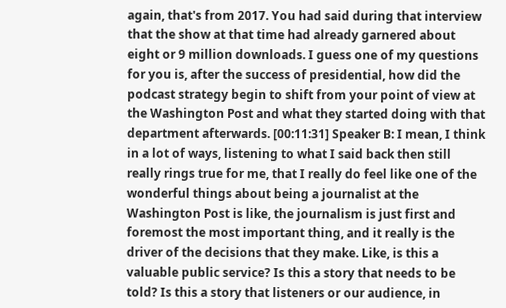again, that's from 2017. You had said during that interview that the show at that time had already garnered about eight or 9 million downloads. I guess one of my questions for you is, after the success of presidential, how did the podcast strategy begin to shift from your point of view at the Washington Post and what they started doing with that department afterwards. [00:11:31] Speaker B: I mean, I think in a lot of ways, listening to what I said back then still really rings true for me, that I really do feel like one of the wonderful things about being a journalist at the Washington Post is like, the journalism is just first and foremost the most important thing, and it really is the driver of the decisions that they make. Like, is this a valuable public service? Is this a story that needs to be told? Is this a story that listeners or our audience, in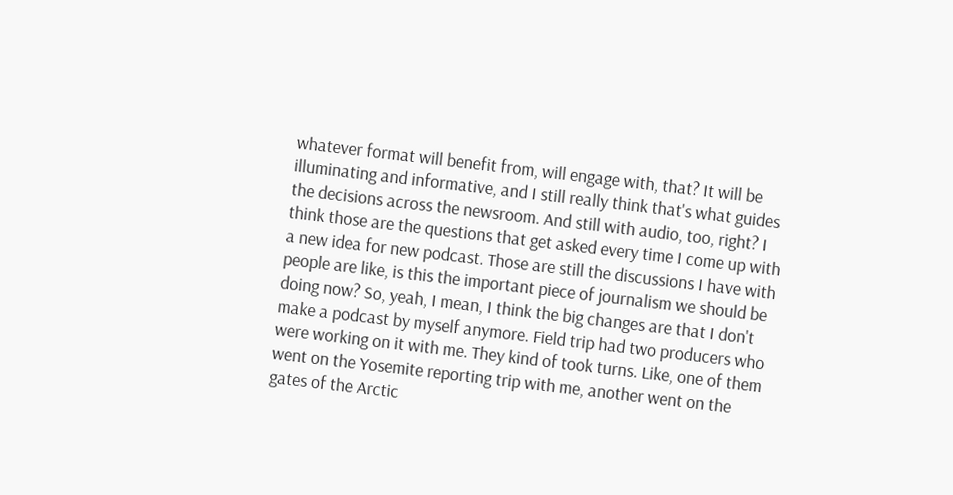whatever format will benefit from, will engage with, that? It will be illuminating and informative, and I still really think that's what guides the decisions across the newsroom. And still with audio, too, right? I think those are the questions that get asked every time I come up with a new idea for new podcast. Those are still the discussions I have with people are like, is this the important piece of journalism we should be doing now? So, yeah, I mean, I think the big changes are that I don't make a podcast by myself anymore. Field trip had two producers who were working on it with me. They kind of took turns. Like, one of them went on the Yosemite reporting trip with me, another went on the gates of the Arctic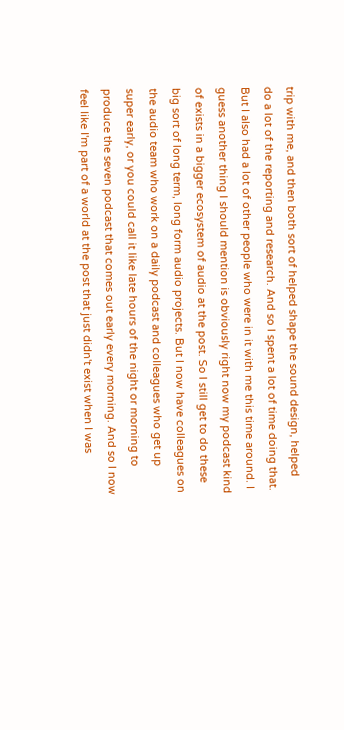trip with me, and then both sort of helped shape the sound design, helped do a lot of the reporting and research. And so I spent a lot of time doing that. But I also had a lot of other people who were in it with me this time around. I guess another thing I should mention is obviously right now my podcast kind of exists in a bigger ecosystem of audio at the post. So I still get to do these big sort of long term, long form audio projects. But I now have colleagues on the audio team who work on a daily podcast and colleagues who get up super early, or you could call it like late hours of the night or morning to produce the seven podcast that comes out early every morning. And so I now feel like I'm part of a world at the post that just didn't exist when I was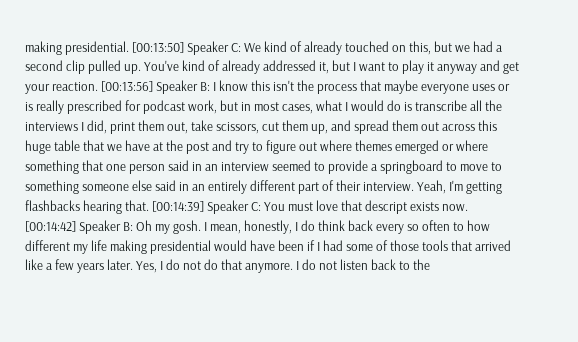making presidential. [00:13:50] Speaker C: We kind of already touched on this, but we had a second clip pulled up. You've kind of already addressed it, but I want to play it anyway and get your reaction. [00:13:56] Speaker B: I know this isn't the process that maybe everyone uses or is really prescribed for podcast work, but in most cases, what I would do is transcribe all the interviews I did, print them out, take scissors, cut them up, and spread them out across this huge table that we have at the post and try to figure out where themes emerged or where something that one person said in an interview seemed to provide a springboard to move to something someone else said in an entirely different part of their interview. Yeah, I'm getting flashbacks hearing that. [00:14:39] Speaker C: You must love that descript exists now. [00:14:42] Speaker B: Oh my gosh. I mean, honestly, I do think back every so often to how different my life making presidential would have been if I had some of those tools that arrived like a few years later. Yes, I do not do that anymore. I do not listen back to the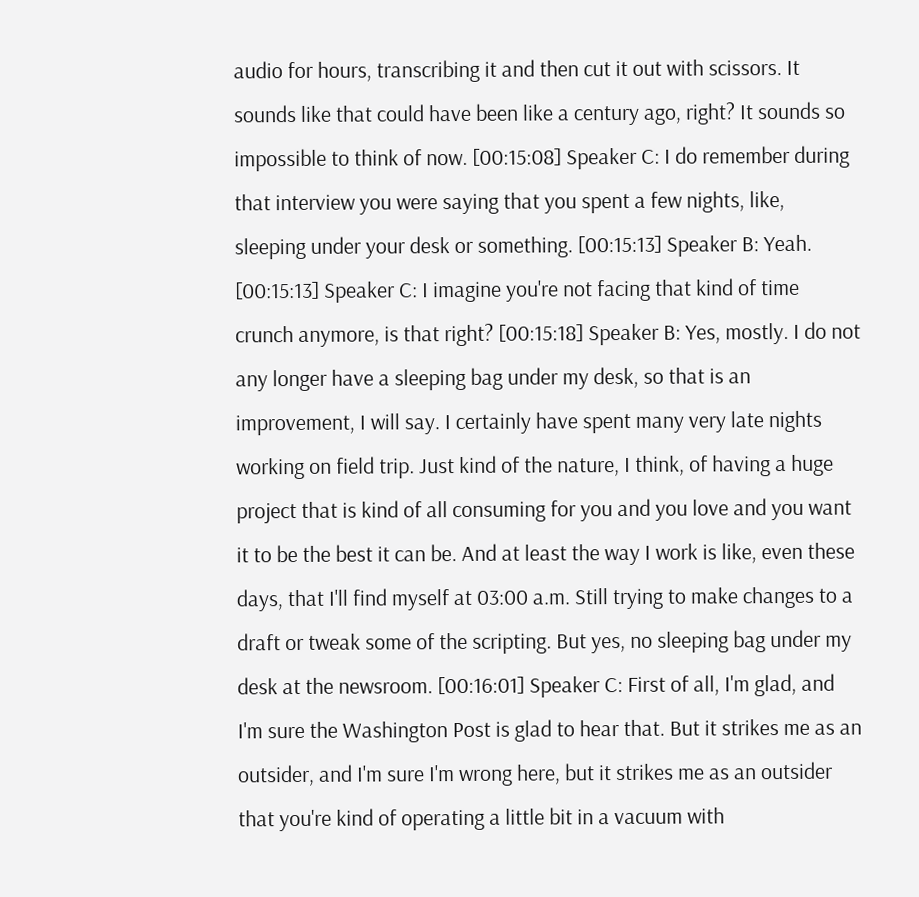audio for hours, transcribing it and then cut it out with scissors. It sounds like that could have been like a century ago, right? It sounds so impossible to think of now. [00:15:08] Speaker C: I do remember during that interview you were saying that you spent a few nights, like, sleeping under your desk or something. [00:15:13] Speaker B: Yeah. [00:15:13] Speaker C: I imagine you're not facing that kind of time crunch anymore, is that right? [00:15:18] Speaker B: Yes, mostly. I do not any longer have a sleeping bag under my desk, so that is an improvement, I will say. I certainly have spent many very late nights working on field trip. Just kind of the nature, I think, of having a huge project that is kind of all consuming for you and you love and you want it to be the best it can be. And at least the way I work is like, even these days, that I'll find myself at 03:00 a.m. Still trying to make changes to a draft or tweak some of the scripting. But yes, no sleeping bag under my desk at the newsroom. [00:16:01] Speaker C: First of all, I'm glad, and I'm sure the Washington Post is glad to hear that. But it strikes me as an outsider, and I'm sure I'm wrong here, but it strikes me as an outsider that you're kind of operating a little bit in a vacuum with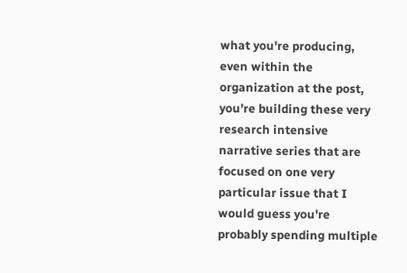what you're producing, even within the organization at the post, you're building these very research intensive narrative series that are focused on one very particular issue that I would guess you're probably spending multiple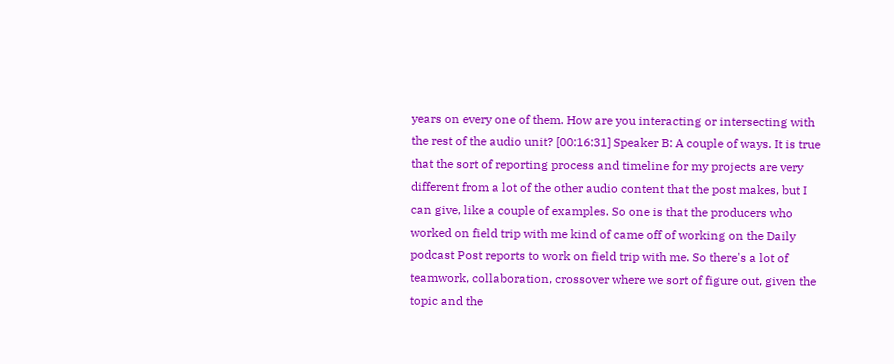years on every one of them. How are you interacting or intersecting with the rest of the audio unit? [00:16:31] Speaker B: A couple of ways. It is true that the sort of reporting process and timeline for my projects are very different from a lot of the other audio content that the post makes, but I can give, like a couple of examples. So one is that the producers who worked on field trip with me kind of came off of working on the Daily podcast Post reports to work on field trip with me. So there's a lot of teamwork, collaboration, crossover where we sort of figure out, given the topic and the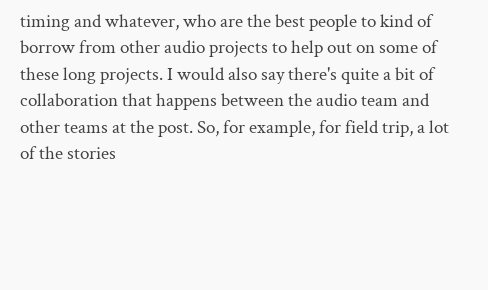timing and whatever, who are the best people to kind of borrow from other audio projects to help out on some of these long projects. I would also say there's quite a bit of collaboration that happens between the audio team and other teams at the post. So, for example, for field trip, a lot of the stories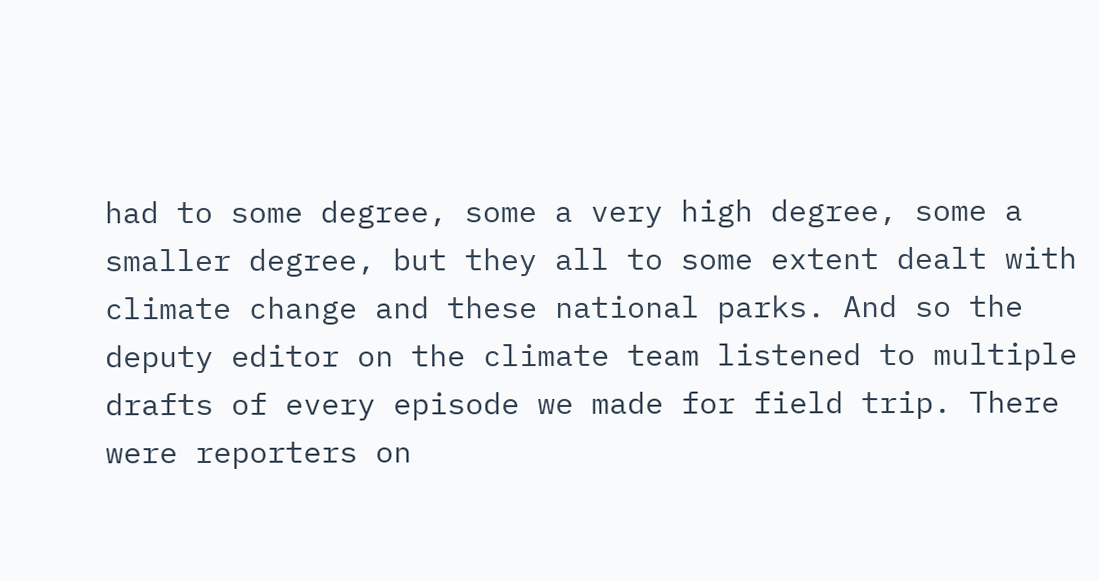had to some degree, some a very high degree, some a smaller degree, but they all to some extent dealt with climate change and these national parks. And so the deputy editor on the climate team listened to multiple drafts of every episode we made for field trip. There were reporters on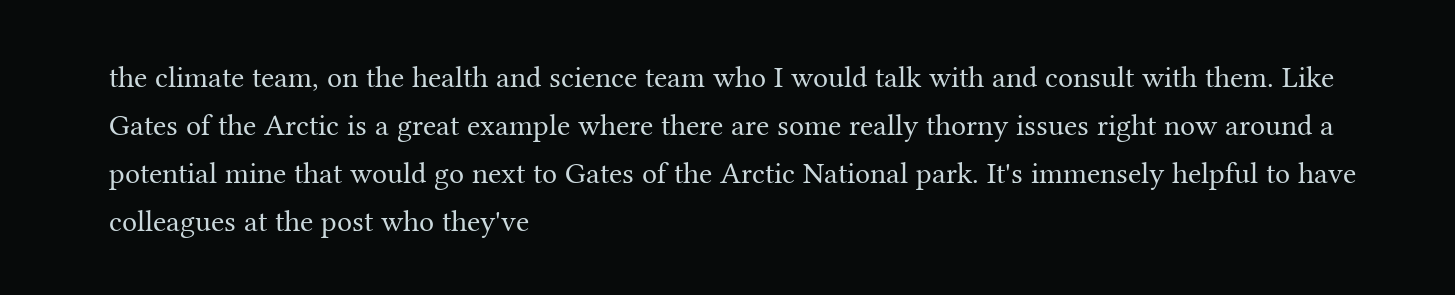the climate team, on the health and science team who I would talk with and consult with them. Like Gates of the Arctic is a great example where there are some really thorny issues right now around a potential mine that would go next to Gates of the Arctic National park. It's immensely helpful to have colleagues at the post who they've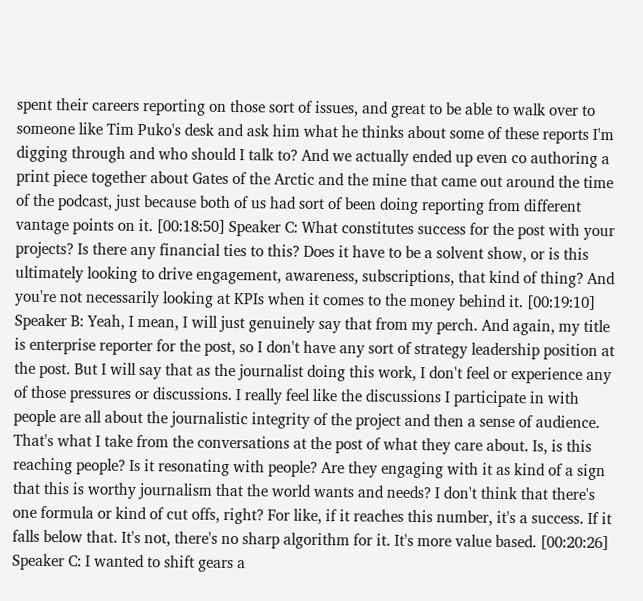spent their careers reporting on those sort of issues, and great to be able to walk over to someone like Tim Puko's desk and ask him what he thinks about some of these reports I'm digging through and who should I talk to? And we actually ended up even co authoring a print piece together about Gates of the Arctic and the mine that came out around the time of the podcast, just because both of us had sort of been doing reporting from different vantage points on it. [00:18:50] Speaker C: What constitutes success for the post with your projects? Is there any financial ties to this? Does it have to be a solvent show, or is this ultimately looking to drive engagement, awareness, subscriptions, that kind of thing? And you're not necessarily looking at KPIs when it comes to the money behind it. [00:19:10] Speaker B: Yeah, I mean, I will just genuinely say that from my perch. And again, my title is enterprise reporter for the post, so I don't have any sort of strategy leadership position at the post. But I will say that as the journalist doing this work, I don't feel or experience any of those pressures or discussions. I really feel like the discussions I participate in with people are all about the journalistic integrity of the project and then a sense of audience. That's what I take from the conversations at the post of what they care about. Is, is this reaching people? Is it resonating with people? Are they engaging with it as kind of a sign that this is worthy journalism that the world wants and needs? I don't think that there's one formula or kind of cut offs, right? For like, if it reaches this number, it's a success. If it falls below that. It's not, there's no sharp algorithm for it. It's more value based. [00:20:26] Speaker C: I wanted to shift gears a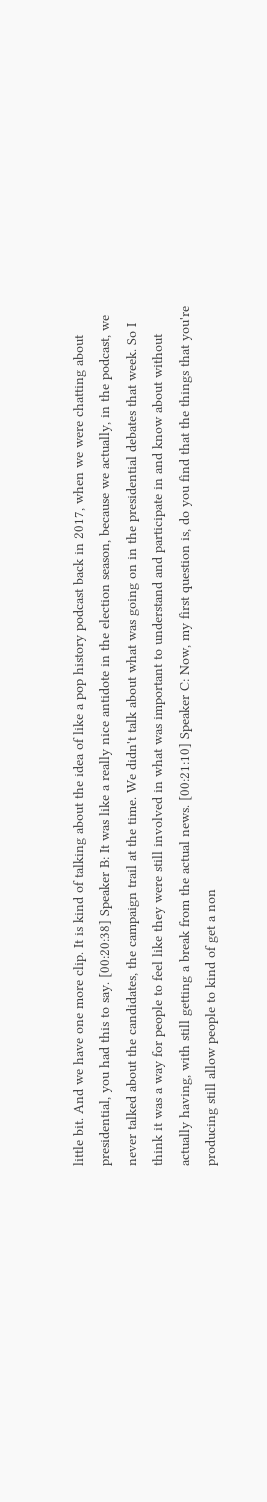little bit. And we have one more clip. It is kind of talking about the idea of like a pop history podcast back in 2017, when we were chatting about presidential, you had this to say. [00:20:38] Speaker B: It was like a really nice antidote in the election season, because we actually, in the podcast, we never talked about the candidates, the campaign trail at the time. We didn't talk about what was going on in the presidential debates that week. So I think it was a way for people to feel like they were still involved in what was important to understand and participate in and know about without actually having, with still getting a break from the actual news. [00:21:10] Speaker C: Now, my first question is, do you find that the things that you're producing still allow people to kind of get a non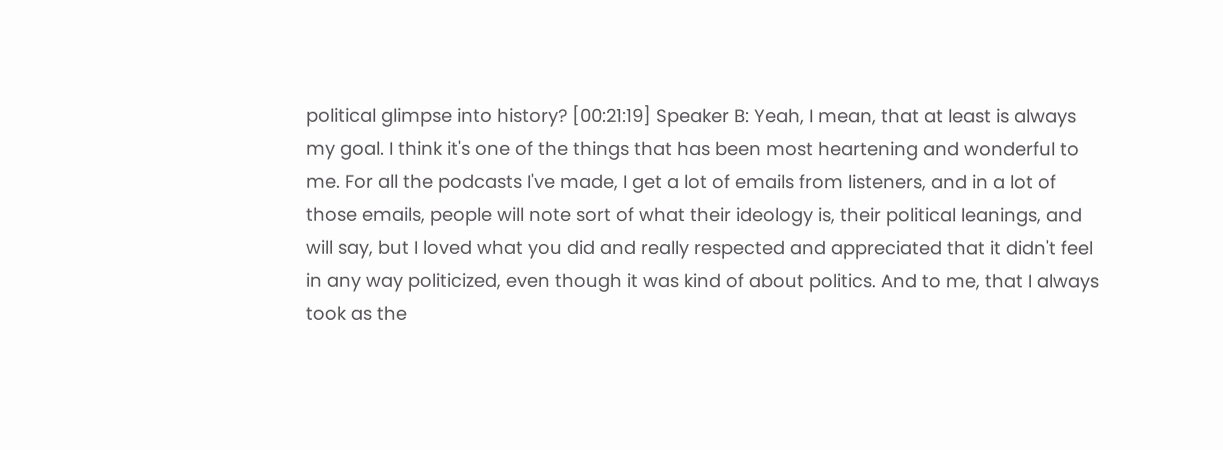political glimpse into history? [00:21:19] Speaker B: Yeah, I mean, that at least is always my goal. I think it's one of the things that has been most heartening and wonderful to me. For all the podcasts I've made, I get a lot of emails from listeners, and in a lot of those emails, people will note sort of what their ideology is, their political leanings, and will say, but I loved what you did and really respected and appreciated that it didn't feel in any way politicized, even though it was kind of about politics. And to me, that I always took as the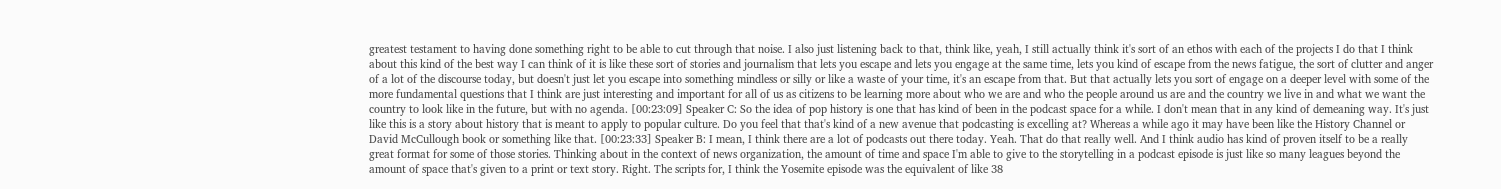greatest testament to having done something right to be able to cut through that noise. I also just listening back to that, think like, yeah, I still actually think it's sort of an ethos with each of the projects I do that I think about this kind of the best way I can think of it is like these sort of stories and journalism that lets you escape and lets you engage at the same time, lets you kind of escape from the news fatigue, the sort of clutter and anger of a lot of the discourse today, but doesn't just let you escape into something mindless or silly or like a waste of your time, it's an escape from that. But that actually lets you sort of engage on a deeper level with some of the more fundamental questions that I think are just interesting and important for all of us as citizens to be learning more about who we are and who the people around us are and the country we live in and what we want the country to look like in the future, but with no agenda. [00:23:09] Speaker C: So the idea of pop history is one that has kind of been in the podcast space for a while. I don't mean that in any kind of demeaning way. It's just like this is a story about history that is meant to apply to popular culture. Do you feel that that's kind of a new avenue that podcasting is excelling at? Whereas a while ago it may have been like the History Channel or David McCullough book or something like that. [00:23:33] Speaker B: I mean, I think there are a lot of podcasts out there today. Yeah. That do that really well. And I think audio has kind of proven itself to be a really great format for some of those stories. Thinking about in the context of news organization, the amount of time and space I'm able to give to the storytelling in a podcast episode is just like so many leagues beyond the amount of space that's given to a print or text story. Right. The scripts for, I think the Yosemite episode was the equivalent of like 38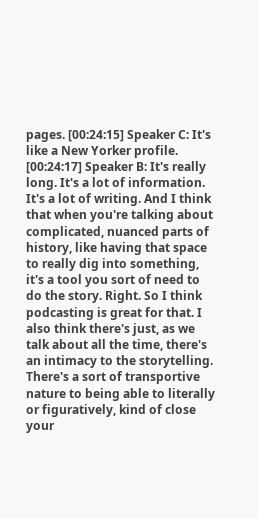pages. [00:24:15] Speaker C: It's like a New Yorker profile. [00:24:17] Speaker B: It's really long. It's a lot of information. It's a lot of writing. And I think that when you're talking about complicated, nuanced parts of history, like having that space to really dig into something, it's a tool you sort of need to do the story. Right. So I think podcasting is great for that. I also think there's just, as we talk about all the time, there's an intimacy to the storytelling. There's a sort of transportive nature to being able to literally or figuratively, kind of close your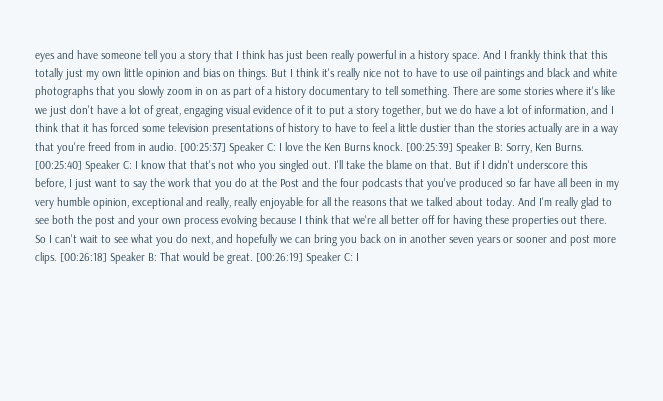eyes and have someone tell you a story that I think has just been really powerful in a history space. And I frankly think that this totally just my own little opinion and bias on things. But I think it's really nice not to have to use oil paintings and black and white photographs that you slowly zoom in on as part of a history documentary to tell something. There are some stories where it's like we just don't have a lot of great, engaging visual evidence of it to put a story together, but we do have a lot of information, and I think that it has forced some television presentations of history to have to feel a little dustier than the stories actually are in a way that you're freed from in audio. [00:25:37] Speaker C: I love the Ken Burns knock. [00:25:39] Speaker B: Sorry, Ken Burns. [00:25:40] Speaker C: I know that that's not who you singled out. I'll take the blame on that. But if I didn't underscore this before, I just want to say the work that you do at the Post and the four podcasts that you've produced so far have all been in my very humble opinion, exceptional and really, really enjoyable for all the reasons that we talked about today. And I'm really glad to see both the post and your own process evolving because I think that we're all better off for having these properties out there. So I can't wait to see what you do next, and hopefully we can bring you back on in another seven years or sooner and post more clips. [00:26:18] Speaker B: That would be great. [00:26:19] Speaker C: I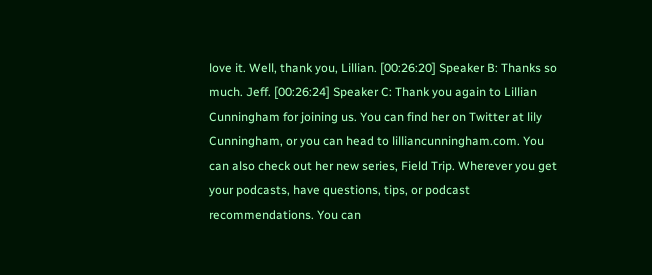love it. Well, thank you, Lillian. [00:26:20] Speaker B: Thanks so much. Jeff. [00:26:24] Speaker C: Thank you again to Lillian Cunningham for joining us. You can find her on Twitter at lily Cunningham, or you can head to lilliancunningham.com. You can also check out her new series, Field Trip. Wherever you get your podcasts, have questions, tips, or podcast recommendations. You can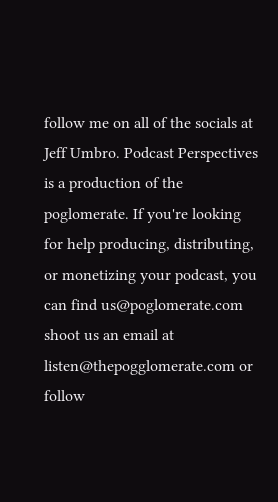follow me on all of the socials at Jeff Umbro. Podcast Perspectives is a production of the poglomerate. If you're looking for help producing, distributing, or monetizing your podcast, you can find us@poglomerate.com shoot us an email at listen@thepogglomerate.com or follow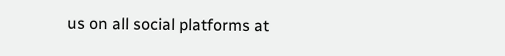us on all social platforms at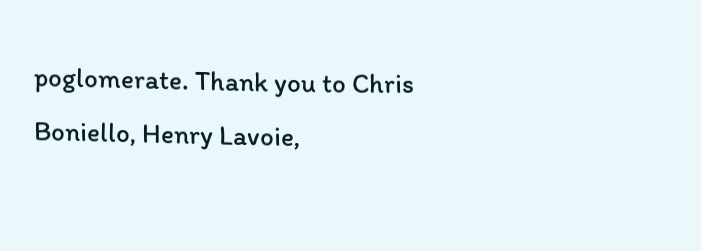poglomerate. Thank you to Chris Boniello, Henry Lavoie,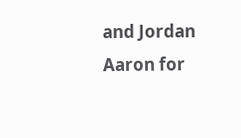and Jordan Aaron for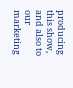producing this show, and also to our marketing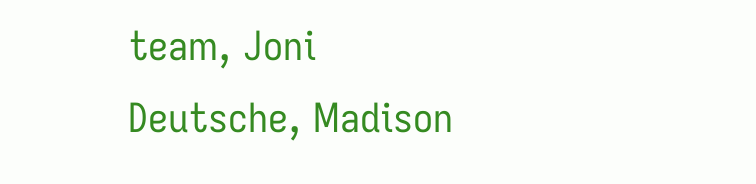team, Joni Deutsche, Madison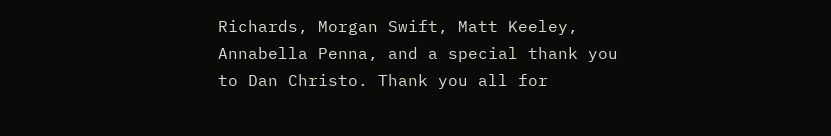Richards, Morgan Swift, Matt Keeley, Annabella Penna, and a special thank you to Dan Christo. Thank you all for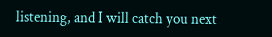listening, and I will catch you next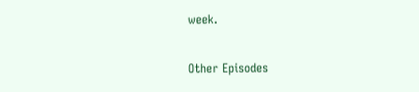week.

Other Episodes